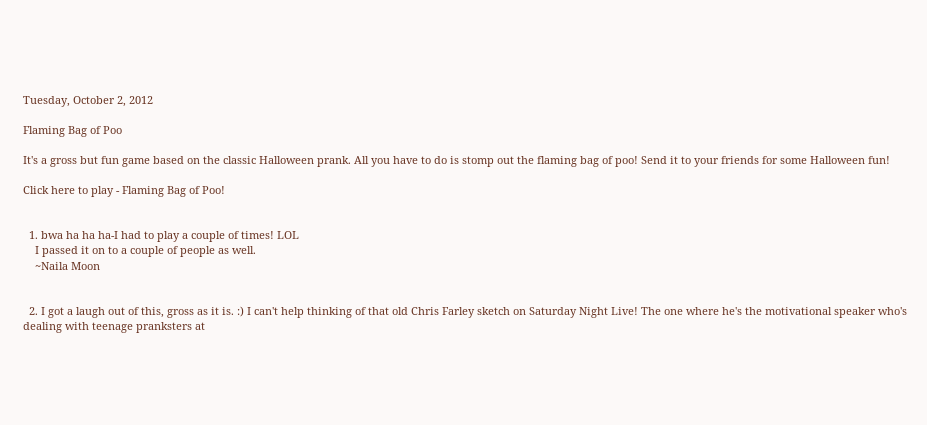Tuesday, October 2, 2012

Flaming Bag of Poo

It's a gross but fun game based on the classic Halloween prank. All you have to do is stomp out the flaming bag of poo! Send it to your friends for some Halloween fun!

Click here to play - Flaming Bag of Poo!


  1. bwa ha ha ha-I had to play a couple of times! LOL
    I passed it on to a couple of people as well.
    ~Naila Moon


  2. I got a laugh out of this, gross as it is. :) I can't help thinking of that old Chris Farley sketch on Saturday Night Live! The one where he's the motivational speaker who's dealing with teenage pranksters at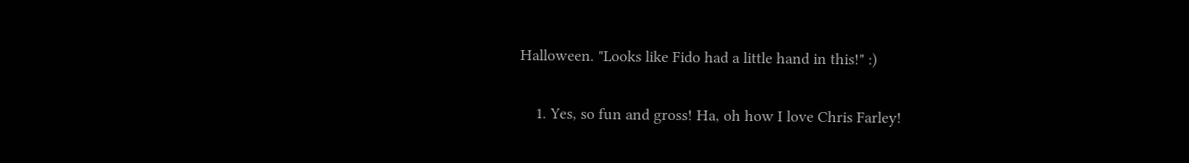Halloween. "Looks like Fido had a little hand in this!" :)

    1. Yes, so fun and gross! Ha, oh how I love Chris Farley!